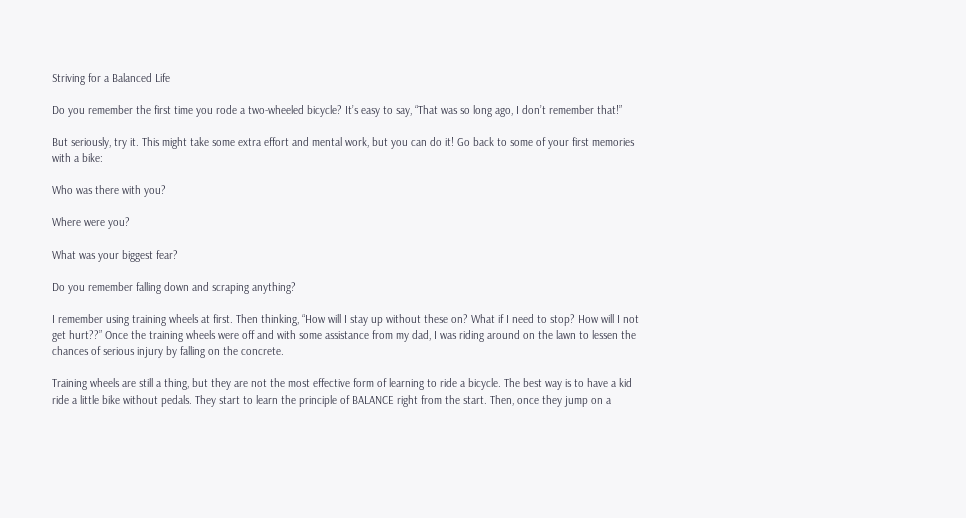Striving for a Balanced Life

Do you remember the first time you rode a two-wheeled bicycle? It’s easy to say, “That was so long ago, I don’t remember that!”

But seriously, try it. This might take some extra effort and mental work, but you can do it! Go back to some of your first memories with a bike:

Who was there with you?

Where were you?

What was your biggest fear?

Do you remember falling down and scraping anything?

I remember using training wheels at first. Then thinking, “How will I stay up without these on? What if I need to stop? How will I not get hurt??” Once the training wheels were off and with some assistance from my dad, I was riding around on the lawn to lessen the chances of serious injury by falling on the concrete.

Training wheels are still a thing, but they are not the most effective form of learning to ride a bicycle. The best way is to have a kid ride a little bike without pedals. They start to learn the principle of BALANCE right from the start. Then, once they jump on a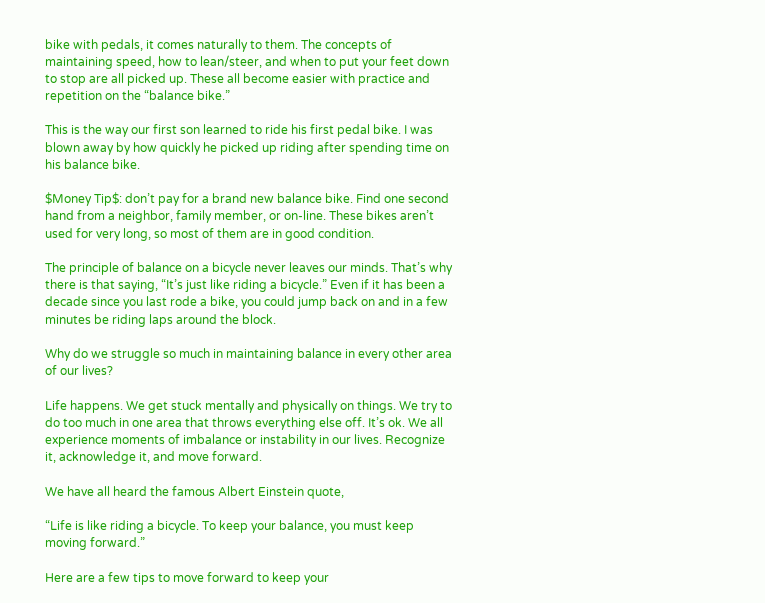bike with pedals, it comes naturally to them. The concepts of maintaining speed, how to lean/steer, and when to put your feet down to stop are all picked up. These all become easier with practice and repetition on the “balance bike.”

This is the way our first son learned to ride his first pedal bike. I was blown away by how quickly he picked up riding after spending time on his balance bike.

$Money Tip$: don’t pay for a brand new balance bike. Find one second hand from a neighbor, family member, or on-line. These bikes aren’t used for very long, so most of them are in good condition.

The principle of balance on a bicycle never leaves our minds. That’s why there is that saying, “It’s just like riding a bicycle.” Even if it has been a decade since you last rode a bike, you could jump back on and in a few minutes be riding laps around the block.

Why do we struggle so much in maintaining balance in every other area of our lives?

Life happens. We get stuck mentally and physically on things. We try to do too much in one area that throws everything else off. It’s ok. We all experience moments of imbalance or instability in our lives. Recognize it, acknowledge it, and move forward.

We have all heard the famous Albert Einstein quote,

“Life is like riding a bicycle. To keep your balance, you must keep moving forward.”

Here are a few tips to move forward to keep your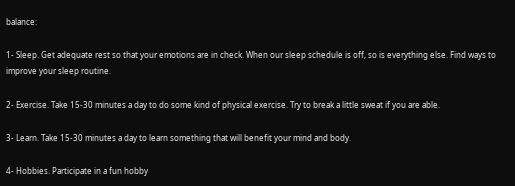balance:

1- Sleep. Get adequate rest so that your emotions are in check. When our sleep schedule is off, so is everything else. Find ways to improve your sleep routine.

2- Exercise. Take 15-30 minutes a day to do some kind of physical exercise. Try to break a little sweat if you are able.

3- Learn. Take 15-30 minutes a day to learn something that will benefit your mind and body.

4- Hobbies. Participate in a fun hobby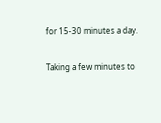for 15-30 minutes a day.

Taking a few minutes to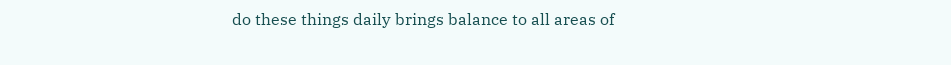do these things daily brings balance to all areas of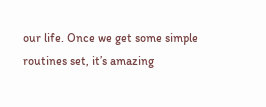our life. Once we get some simple routines set, it’s amazing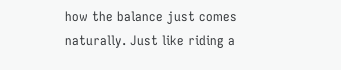how the balance just comes naturally. Just like riding a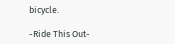bicycle.

-Ride This Out-